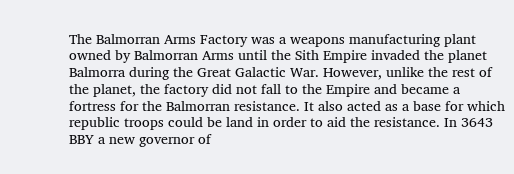The Balmorran Arms Factory was a weapons manufacturing plant owned by Balmorran Arms until the Sith Empire invaded the planet Balmorra during the Great Galactic War. However, unlike the rest of the planet, the factory did not fall to the Empire and became a fortress for the Balmorran resistance. It also acted as a base for which republic troops could be land in order to aid the resistance. In 3643 BBY a new governor of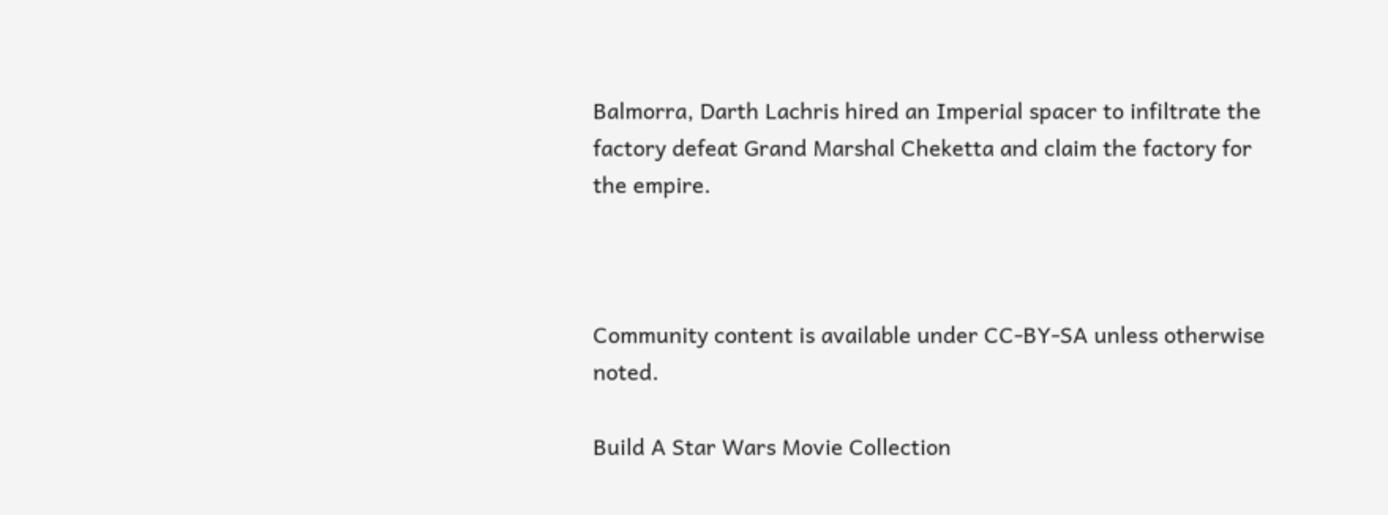Balmorra, Darth Lachris hired an Imperial spacer to infiltrate the factory defeat Grand Marshal Cheketta and claim the factory for the empire.



Community content is available under CC-BY-SA unless otherwise noted.

Build A Star Wars Movie Collection